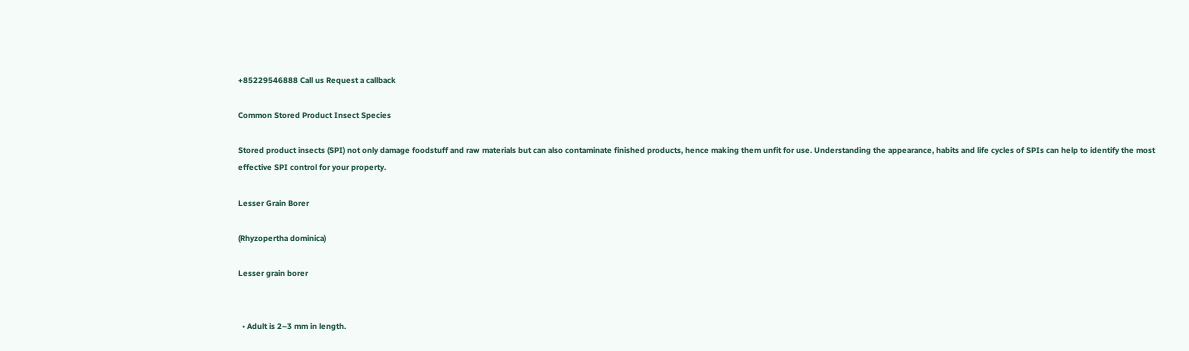+85229546888 Call us Request a callback

Common Stored Product Insect Species

Stored product insects (SPI) not only damage foodstuff and raw materials but can also contaminate finished products, hence making them unfit for use. Understanding the appearance, habits and life cycles of SPIs can help to identify the most effective SPI control for your property.

Lesser Grain Borer

(Rhyzopertha dominica)

Lesser grain borer


  • Adult is 2–3 mm in length.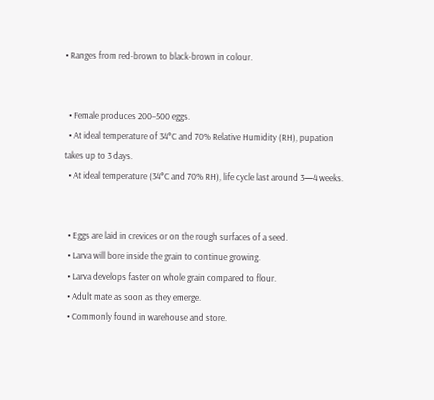• Ranges from red-brown to black-brown in colour.


  • Female produces 200–500 eggs.
  • At ideal temperature of 34°C and 70% Relative Humidity (RH), pupation takes up to 3 days.
  • At ideal temperature (34°C and 70% RH), life cycle last around 3—4 weeks.


  • Eggs are laid in crevices or on the rough surfaces of a seed.
  • Larva will bore inside the grain to continue growing.
  • Larva develops faster on whole grain compared to flour.
  • Adult mate as soon as they emerge.
  • Commonly found in warehouse and store.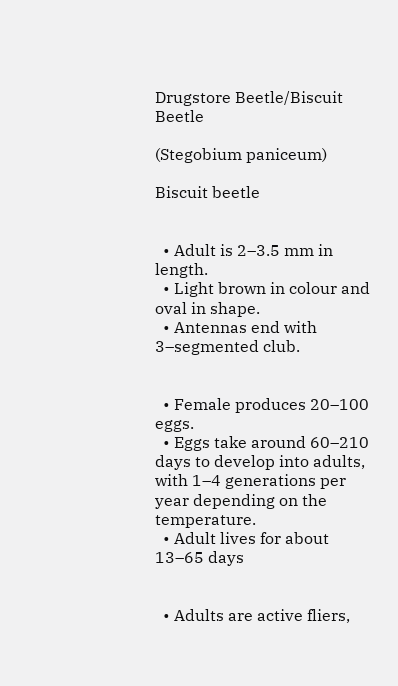Drugstore Beetle/Biscuit Beetle

(Stegobium paniceum)

Biscuit beetle


  • Adult is 2–3.5 mm in length.
  • Light brown in colour and oval in shape.
  • Antennas end with 3–segmented club.


  • Female produces 20–100 eggs.
  • Eggs take around 60–210 days to develop into adults, with 1–4 generations per year depending on the temperature.
  • Adult lives for about 13–65 days


  • Adults are active fliers,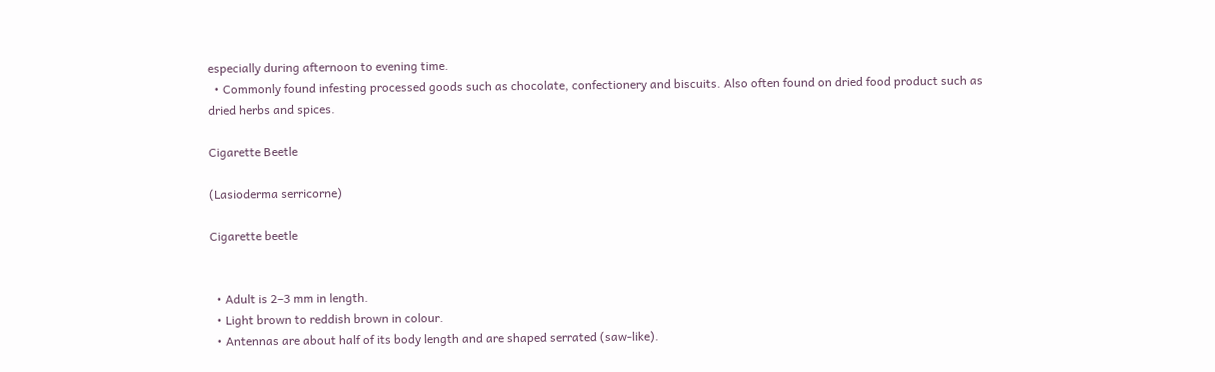especially during afternoon to evening time.
  • Commonly found infesting processed goods such as chocolate, confectionery and biscuits. Also often found on dried food product such as dried herbs and spices.

Cigarette Beetle

(Lasioderma serricorne)

Cigarette beetle


  • Adult is 2–3 mm in length.
  • Light brown to reddish brown in colour.
  • Antennas are about half of its body length and are shaped serrated (saw-like).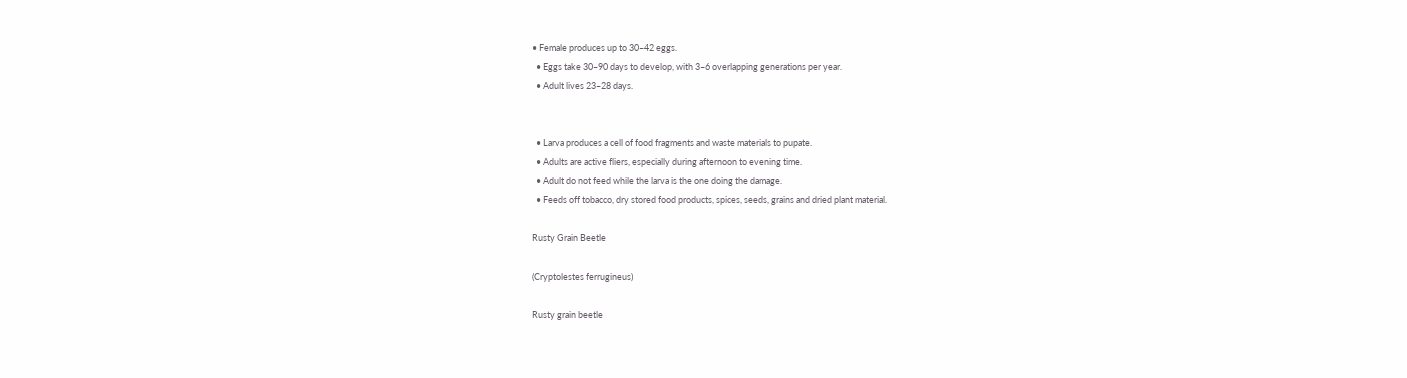• Female produces up to 30–42 eggs.
  • Eggs take 30–90 days to develop, with 3–6 overlapping generations per year.
  • Adult lives 23–28 days.


  • Larva produces a cell of food fragments and waste materials to pupate.
  • Adults are active fliers, especially during afternoon to evening time.
  • Adult do not feed while the larva is the one doing the damage.
  • Feeds off tobacco, dry stored food products, spices, seeds, grains and dried plant material.

Rusty Grain Beetle

(Cryptolestes ferrugineus)

Rusty grain beetle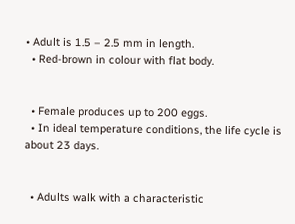• Adult is 1.5 – 2.5 mm in length.
  • Red-brown in colour with flat body.


  • Female produces up to 200 eggs.
  • In ideal temperature conditions, the life cycle is about 23 days.


  • Adults walk with a characteristic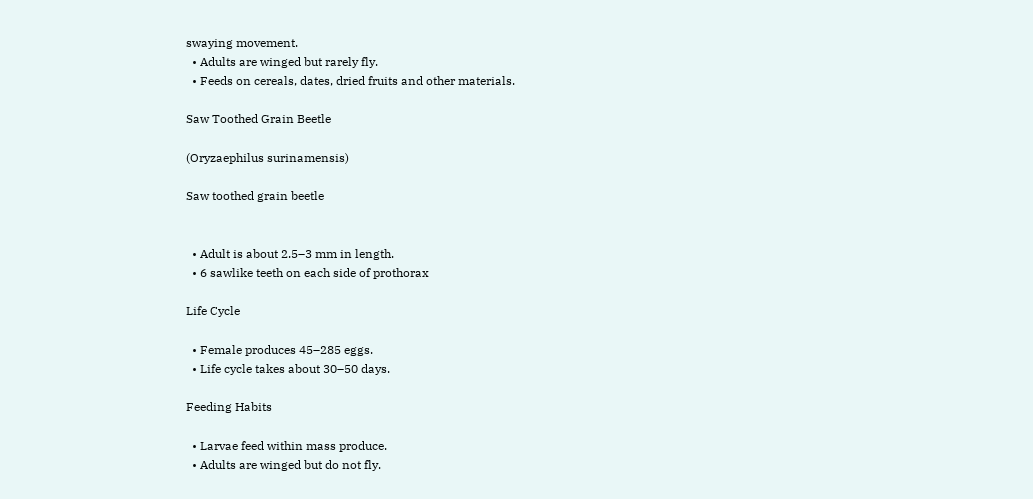swaying movement.
  • Adults are winged but rarely fly.
  • Feeds on cereals, dates, dried fruits and other materials.

Saw Toothed Grain Beetle

(Oryzaephilus surinamensis)

Saw toothed grain beetle


  • Adult is about 2.5–3 mm in length.
  • 6 sawlike teeth on each side of prothorax

Life Cycle

  • Female produces 45–285 eggs.
  • Life cycle takes about 30–50 days.

Feeding Habits

  • Larvae feed within mass produce.
  • Adults are winged but do not fly.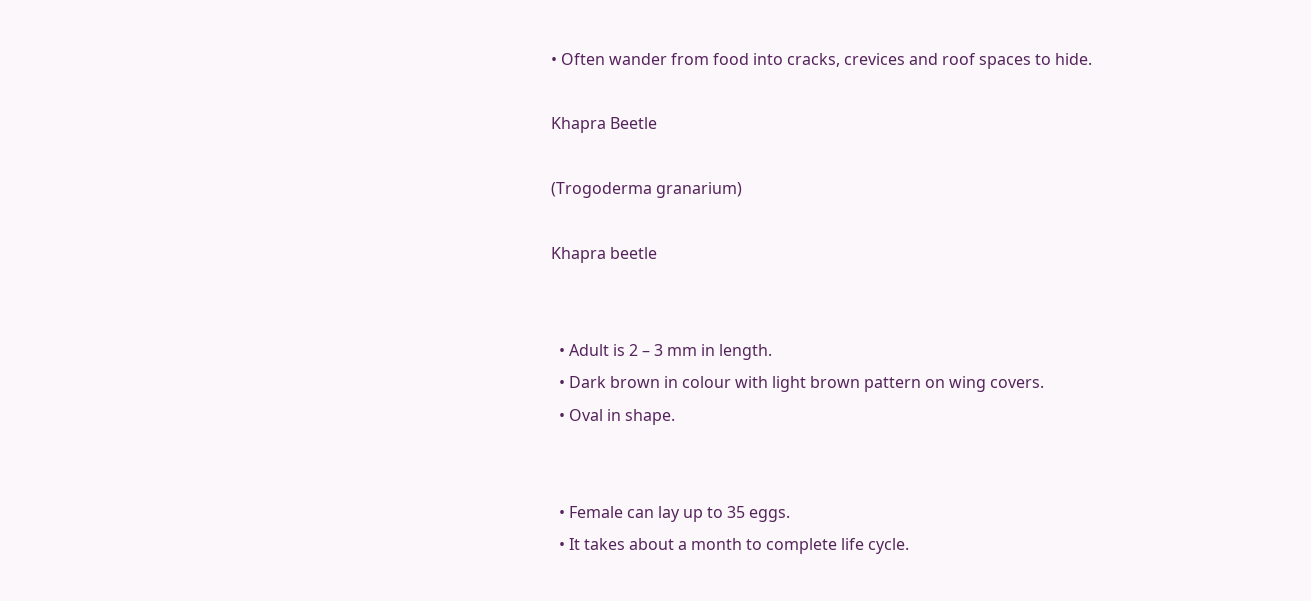• Often wander from food into cracks, crevices and roof spaces to hide.

Khapra Beetle

(Trogoderma granarium)

Khapra beetle


  • Adult is 2 – 3 mm in length.
  • Dark brown in colour with light brown pattern on wing covers.
  • Oval in shape.


  • Female can lay up to 35 eggs.
  • It takes about a month to complete life cycle.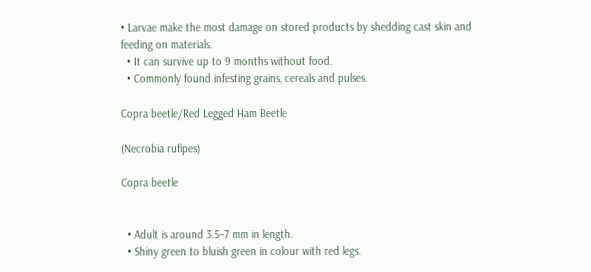• Larvae make the most damage on stored products by shedding cast skin and feeding on materials.
  • It can survive up to 9 months without food.
  • Commonly found infesting grains, cereals and pulses.

Copra beetle/Red Legged Ham Beetle

(Necrobia rufipes)

Copra beetle


  • Adult is around 3.5–7 mm in length.
  • Shiny green to bluish green in colour with red legs.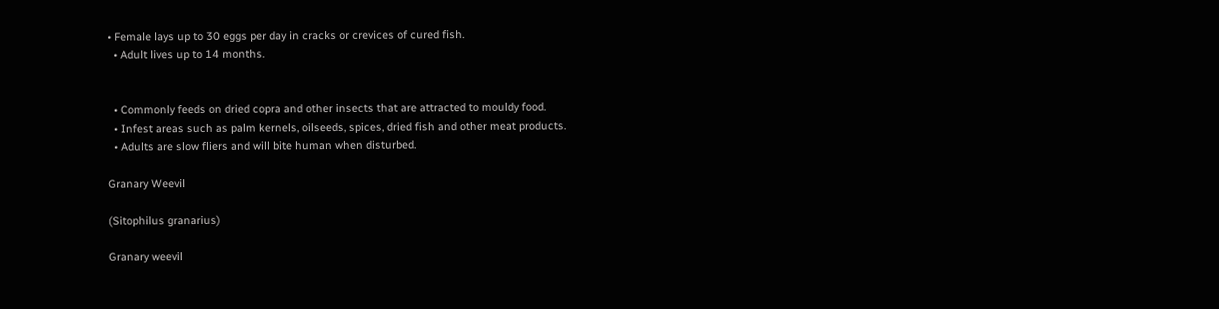• Female lays up to 30 eggs per day in cracks or crevices of cured fish.
  • Adult lives up to 14 months.


  • Commonly feeds on dried copra and other insects that are attracted to mouldy food.
  • Infest areas such as palm kernels, oilseeds, spices, dried fish and other meat products.
  • Adults are slow fliers and will bite human when disturbed.

Granary Weevil

(Sitophilus granarius)

Granary weevil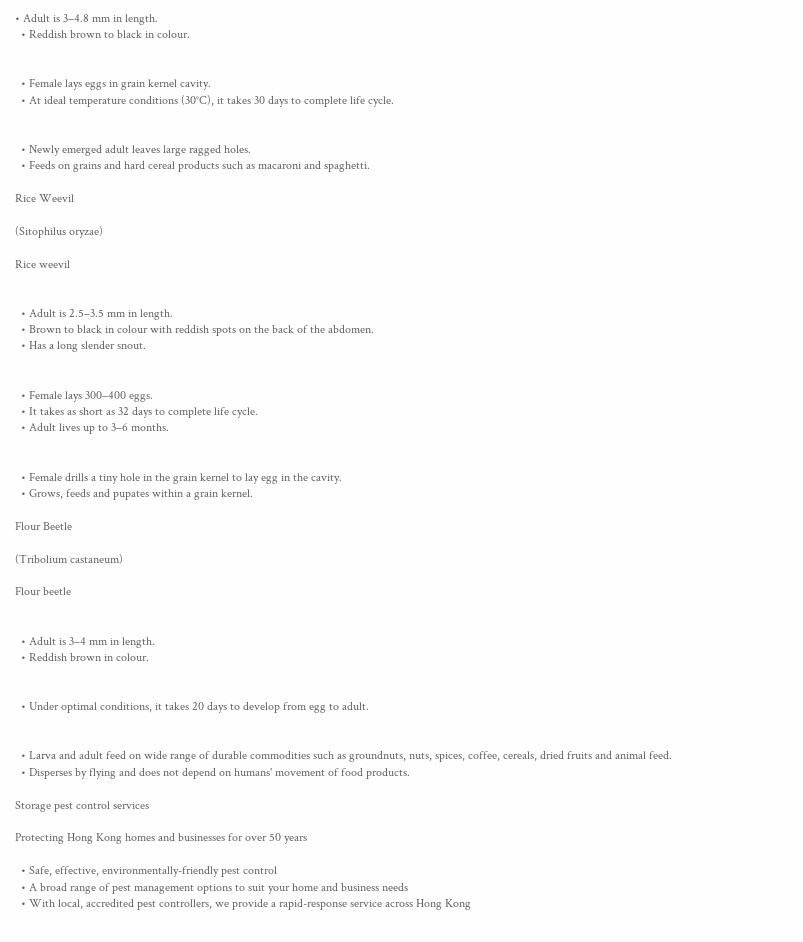• Adult is 3–4.8 mm in length.
  • Reddish brown to black in colour.


  • Female lays eggs in grain kernel cavity.
  • At ideal temperature conditions (30°C), it takes 30 days to complete life cycle.


  • Newly emerged adult leaves large ragged holes.
  • Feeds on grains and hard cereal products such as macaroni and spaghetti.

Rice Weevil

(Sitophilus oryzae)

Rice weevil


  • Adult is 2.5–3.5 mm in length.
  • Brown to black in colour with reddish spots on the back of the abdomen.
  • Has a long slender snout.


  • Female lays 300–400 eggs.
  • It takes as short as 32 days to complete life cycle.
  • Adult lives up to 3–6 months.


  • Female drills a tiny hole in the grain kernel to lay egg in the cavity.
  • Grows, feeds and pupates within a grain kernel.

Flour Beetle

(Tribolium castaneum)

Flour beetle


  • Adult is 3–4 mm in length.
  • Reddish brown in colour.


  • Under optimal conditions, it takes 20 days to develop from egg to adult.


  • Larva and adult feed on wide range of durable commodities such as groundnuts, nuts, spices, coffee, cereals, dried fruits and animal feed.
  • Disperses by flying and does not depend on humans' movement of food products.

Storage pest control services

Protecting Hong Kong homes and businesses for over 50 years

  • Safe, effective, environmentally-friendly pest control
  • A broad range of pest management options to suit your home and business needs
  • With local, accredited pest controllers, we provide a rapid-response service across Hong Kong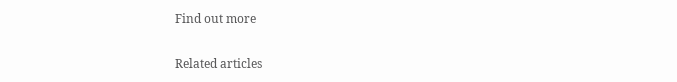Find out more

Related articles